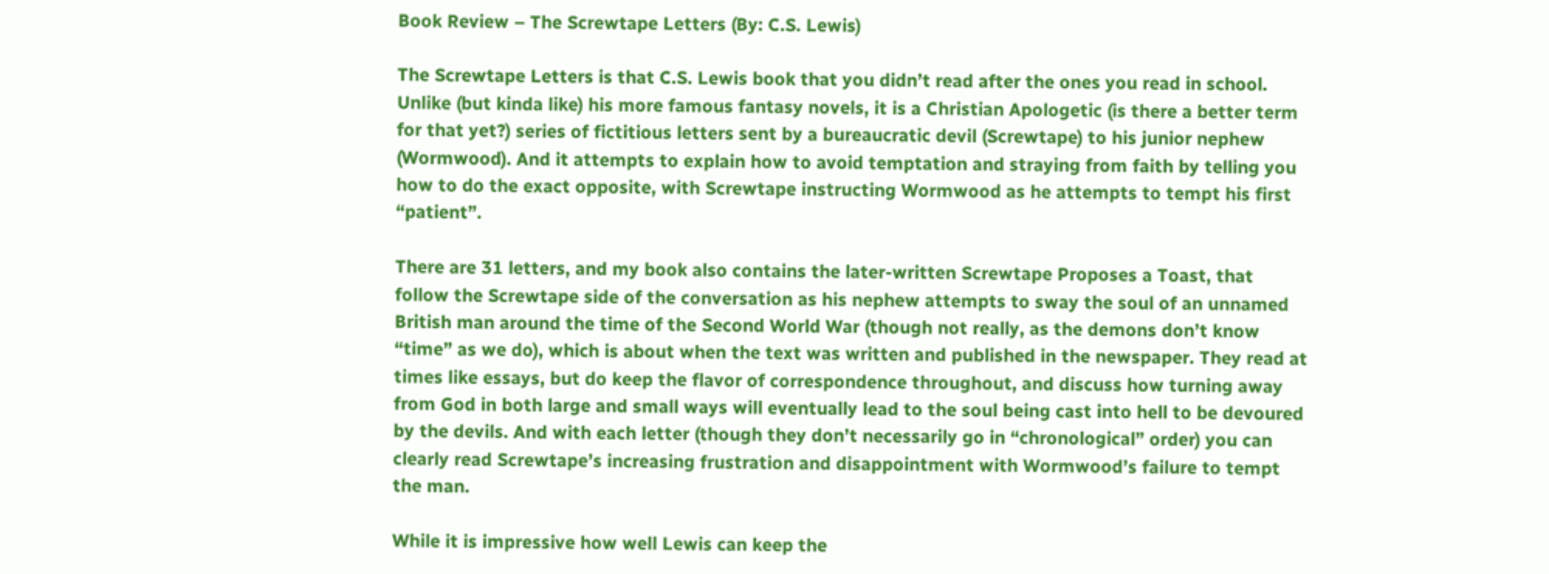Book Review – The Screwtape Letters (By: C.S. Lewis)

The Screwtape Letters is that C.S. Lewis book that you didn’t read after the ones you read in school. Unlike (but kinda like) his more famous fantasy novels, it is a Christian Apologetic (is there a better term for that yet?) series of fictitious letters sent by a bureaucratic devil (Screwtape) to his junior nephew (Wormwood). And it attempts to explain how to avoid temptation and straying from faith by telling you how to do the exact opposite, with Screwtape instructing Wormwood as he attempts to tempt his first “patient”.

There are 31 letters, and my book also contains the later-written Screwtape Proposes a Toast, that follow the Screwtape side of the conversation as his nephew attempts to sway the soul of an unnamed British man around the time of the Second World War (though not really, as the demons don’t know “time” as we do), which is about when the text was written and published in the newspaper. They read at times like essays, but do keep the flavor of correspondence throughout, and discuss how turning away from God in both large and small ways will eventually lead to the soul being cast into hell to be devoured by the devils. And with each letter (though they don’t necessarily go in “chronological” order) you can clearly read Screwtape’s increasing frustration and disappointment with Wormwood’s failure to tempt the man.

While it is impressive how well Lewis can keep the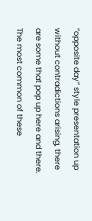“opposite day” style presentation up without contradictions arising, there are some that pop up here and there. The most common of these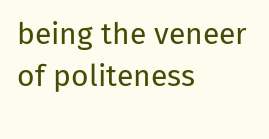being the veneer of politeness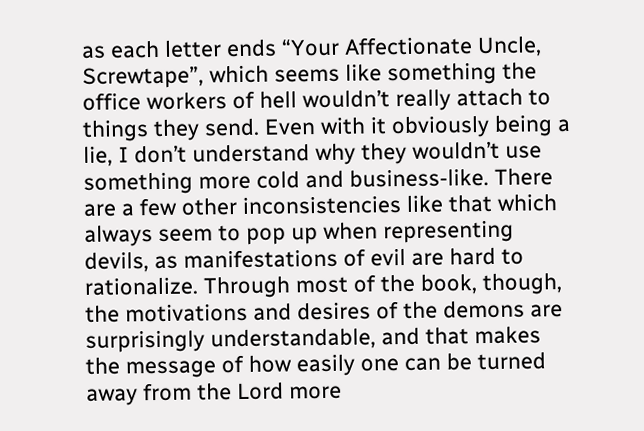as each letter ends “Your Affectionate Uncle, Screwtape”, which seems like something the office workers of hell wouldn’t really attach to things they send. Even with it obviously being a lie, I don’t understand why they wouldn’t use something more cold and business-like. There are a few other inconsistencies like that which always seem to pop up when representing devils, as manifestations of evil are hard to rationalize. Through most of the book, though, the motivations and desires of the demons are surprisingly understandable, and that makes the message of how easily one can be turned away from the Lord more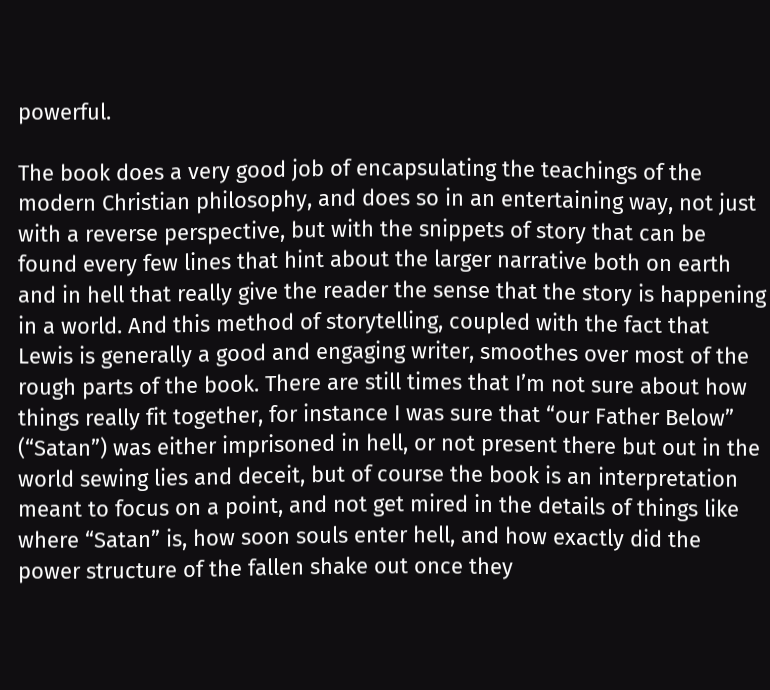powerful.

The book does a very good job of encapsulating the teachings of the modern Christian philosophy, and does so in an entertaining way, not just with a reverse perspective, but with the snippets of story that can be found every few lines that hint about the larger narrative both on earth and in hell that really give the reader the sense that the story is happening in a world. And this method of storytelling, coupled with the fact that Lewis is generally a good and engaging writer, smoothes over most of the rough parts of the book. There are still times that I’m not sure about how things really fit together, for instance I was sure that “our Father Below” (“Satan”) was either imprisoned in hell, or not present there but out in the world sewing lies and deceit, but of course the book is an interpretation meant to focus on a point, and not get mired in the details of things like where “Satan” is, how soon souls enter hell, and how exactly did the power structure of the fallen shake out once they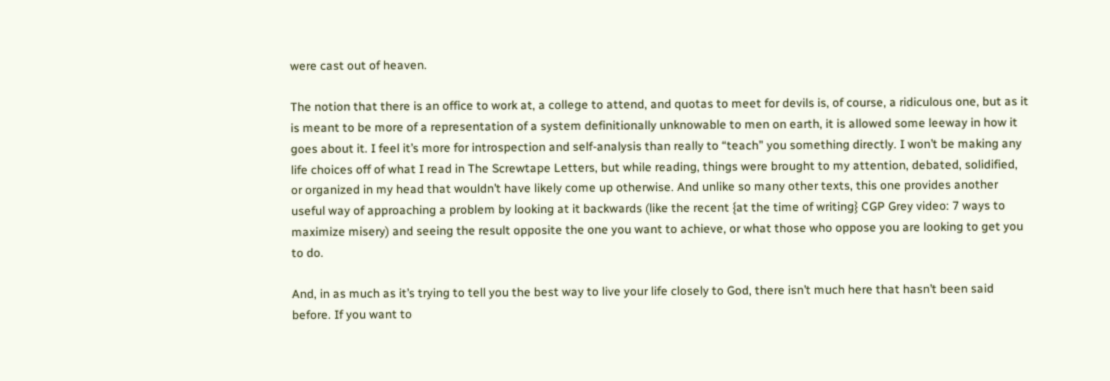were cast out of heaven.

The notion that there is an office to work at, a college to attend, and quotas to meet for devils is, of course, a ridiculous one, but as it is meant to be more of a representation of a system definitionally unknowable to men on earth, it is allowed some leeway in how it goes about it. I feel it’s more for introspection and self-analysis than really to “teach” you something directly. I won’t be making any life choices off of what I read in The Screwtape Letters, but while reading, things were brought to my attention, debated, solidified, or organized in my head that wouldn’t have likely come up otherwise. And unlike so many other texts, this one provides another useful way of approaching a problem by looking at it backwards (like the recent {at the time of writing} CGP Grey video: 7 ways to maximize misery) and seeing the result opposite the one you want to achieve, or what those who oppose you are looking to get you to do.

And, in as much as it’s trying to tell you the best way to live your life closely to God, there isn’t much here that hasn’t been said before. If you want to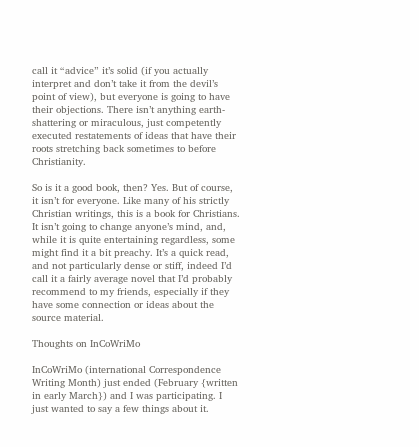call it “advice” it’s solid (if you actually interpret and don’t take it from the devil’s point of view), but everyone is going to have their objections. There isn’t anything earth-shattering or miraculous, just competently executed restatements of ideas that have their roots stretching back sometimes to before Christianity.

So is it a good book, then? Yes. But of course, it isn’t for everyone. Like many of his strictly Christian writings, this is a book for Christians. It isn’t going to change anyone’s mind, and, while it is quite entertaining regardless, some might find it a bit preachy. It’s a quick read, and not particularly dense or stiff, indeed I’d call it a fairly average novel that I’d probably recommend to my friends, especially if they have some connection or ideas about the source material.

Thoughts on InCoWriMo

InCoWriMo (international Correspondence Writing Month) just ended (February {written in early March}) and I was participating. I just wanted to say a few things about it.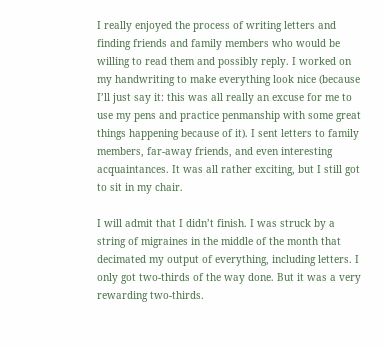I really enjoyed the process of writing letters and finding friends and family members who would be willing to read them and possibly reply. I worked on my handwriting to make everything look nice (because I’ll just say it: this was all really an excuse for me to use my pens and practice penmanship with some great things happening because of it). I sent letters to family members, far-away friends, and even interesting acquaintances. It was all rather exciting, but I still got to sit in my chair.

I will admit that I didn’t finish. I was struck by a string of migraines in the middle of the month that decimated my output of everything, including letters. I only got two-thirds of the way done. But it was a very rewarding two-thirds.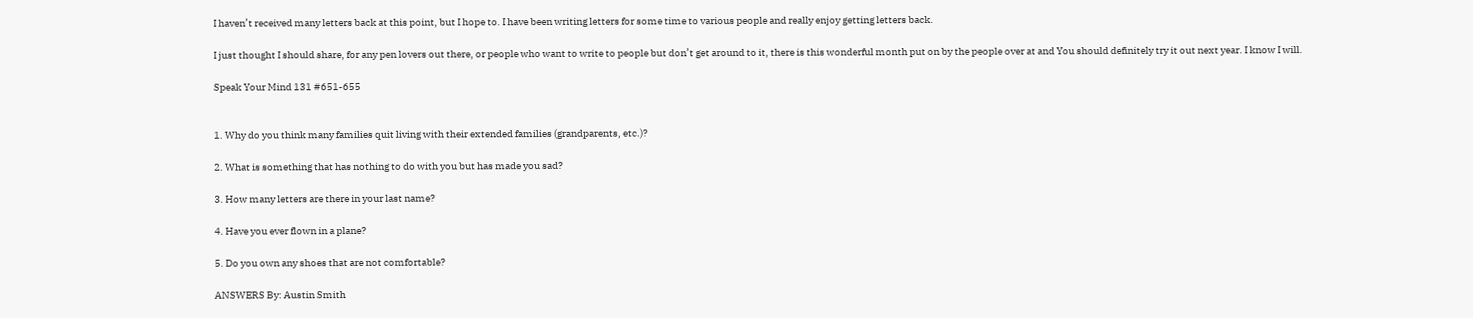I haven’t received many letters back at this point, but I hope to. I have been writing letters for some time to various people and really enjoy getting letters back.

I just thought I should share, for any pen lovers out there, or people who want to write to people but don’t get around to it, there is this wonderful month put on by the people over at and You should definitely try it out next year. I know I will.

Speak Your Mind 131 #651-655


1. Why do you think many families quit living with their extended families (grandparents, etc.)?

2. What is something that has nothing to do with you but has made you sad?

3. How many letters are there in your last name?

4. Have you ever flown in a plane?

5. Do you own any shoes that are not comfortable?

ANSWERS By: Austin Smith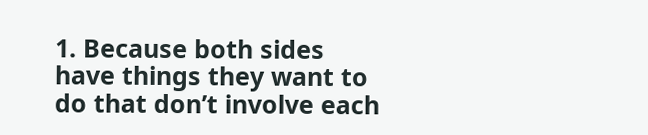1. Because both sides have things they want to do that don’t involve each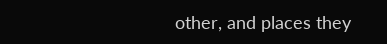other, and places they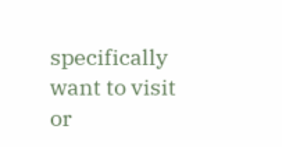specifically want to visit or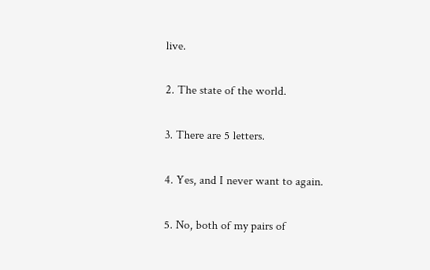live.

2. The state of the world.

3. There are 5 letters.

4. Yes, and I never want to again.

5. No, both of my pairs of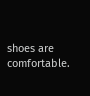shoes are comfortable.